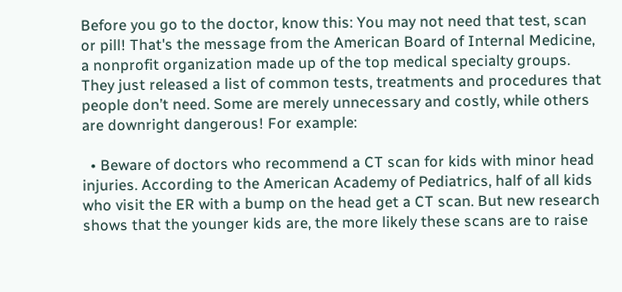Before you go to the doctor, know this: You may not need that test, scan or pill! That's the message from the American Board of Internal Medicine, a nonprofit organization made up of the top medical specialty groups. They just released a list of common tests, treatments and procedures that people don’t need. Some are merely unnecessary and costly, while others are downright dangerous! For example:

  • Beware of doctors who recommend a CT scan for kids with minor head injuries. According to the American Academy of Pediatrics, half of all kids who visit the ER with a bump on the head get a CT scan. But new research shows that the younger kids are, the more likely these scans are to raise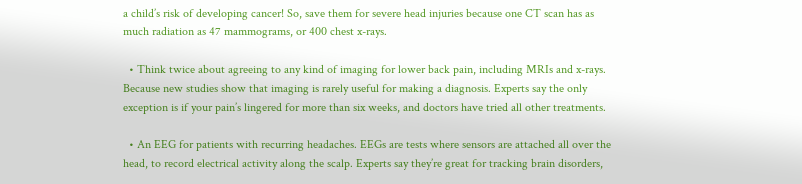a child’s risk of developing cancer! So, save them for severe head injuries because one CT scan has as much radiation as 47 mammograms, or 400 chest x-rays.

  • Think twice about agreeing to any kind of imaging for lower back pain, including MRIs and x-rays. Because new studies show that imaging is rarely useful for making a diagnosis. Experts say the only exception is if your pain’s lingered for more than six weeks, and doctors have tried all other treatments.

  • An EEG for patients with recurring headaches. EEGs are tests where sensors are attached all over the head, to record electrical activity along the scalp. Experts say they’re great for tracking brain disorders,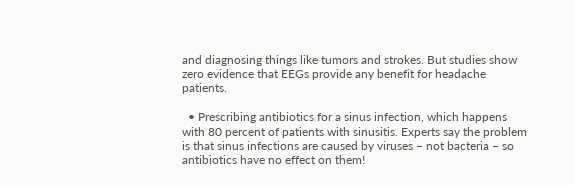and diagnosing things like tumors and strokes. But studies show zero evidence that EEGs provide any benefit for headache patients.

  • Prescribing antibiotics for a sinus infection, which happens with 80 percent of patients with sinusitis. Experts say the problem is that sinus infections are caused by viruses – not bacteria – so antibiotics have no effect on them!